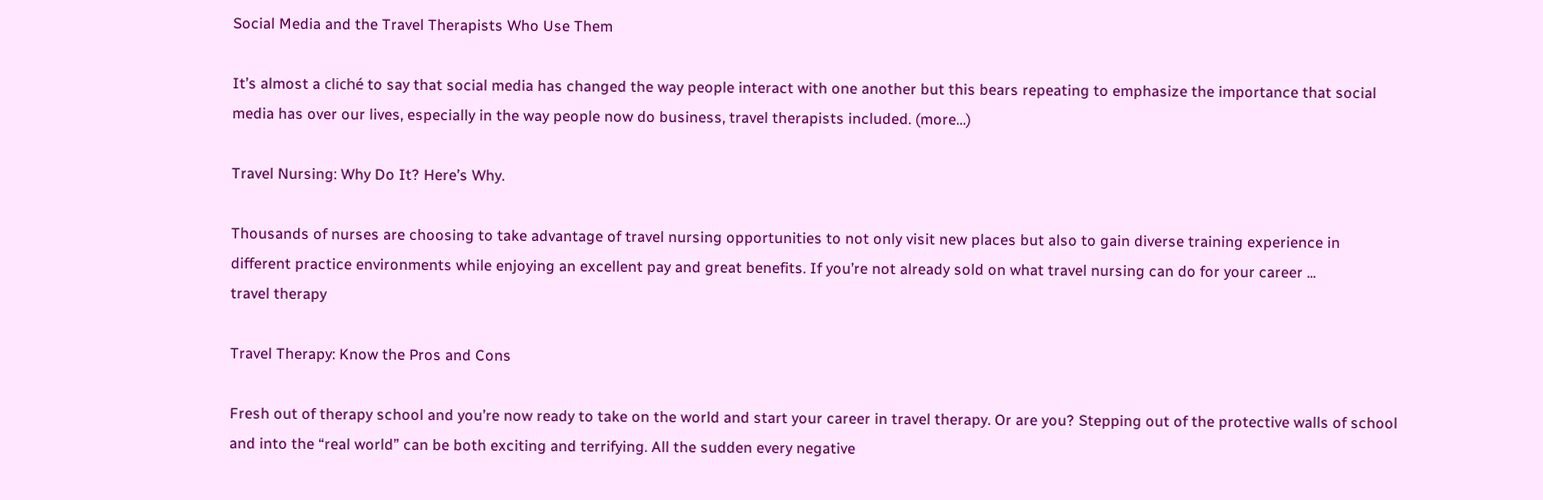Social Media and the Travel Therapists Who Use Them

It’s almost a cliché to say that social media has changed the way people interact with one another but this bears repeating to emphasize the importance that social media has over our lives, especially in the way people now do business, travel therapists included. (more…)

Travel Nursing: Why Do It? Here’s Why.

Thousands of nurses are choosing to take advantage of travel nursing opportunities to not only visit new places but also to gain diverse training experience in different practice environments while enjoying an excellent pay and great benefits. If you’re not already sold on what travel nursing can do for your career ...
travel therapy

Travel Therapy: Know the Pros and Cons

Fresh out of therapy school and you’re now ready to take on the world and start your career in travel therapy. Or are you? Stepping out of the protective walls of school and into the “real world” can be both exciting and terrifying. All the sudden every negative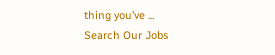thing you’ve ...
Search Our Jobs